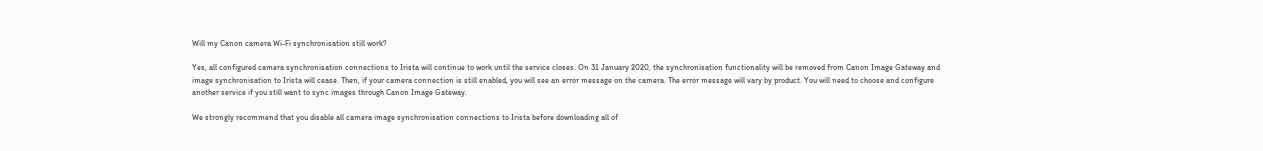Will my Canon camera Wi-Fi synchronisation still work?

Yes, all configured camera synchronisation connections to Irista will continue to work until the service closes. On 31 January 2020, the synchronisation functionality will be removed from Canon Image Gateway and image synchronisation to Irista will cease. Then, if your camera connection is still enabled, you will see an error message on the camera. The error message will vary by product. You will need to choose and configure another service if you still want to sync images through Canon Image Gateway.

We strongly recommend that you disable all camera image synchronisation connections to Irista before downloading all of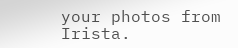your photos from Irista.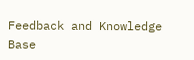Feedback and Knowledge Base